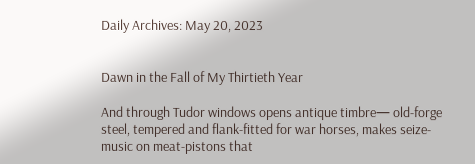Daily Archives: May 20, 2023


Dawn in the Fall of My Thirtieth Year

And through Tudor windows opens antique timbre— old-forge steel, tempered and flank-fitted for war horses, makes seize-music on meat-pistons that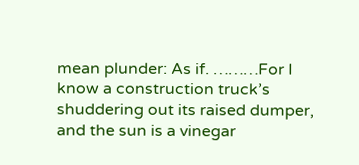mean plunder: As if. ………For I know a construction truck’s shuddering out its raised dumper, and the sun is a vinegar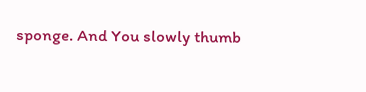sponge. And You slowly thumb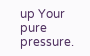up Your pure pressure.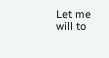Let me will to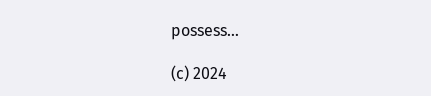possess…

(c) 2024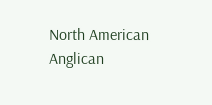North American Anglican